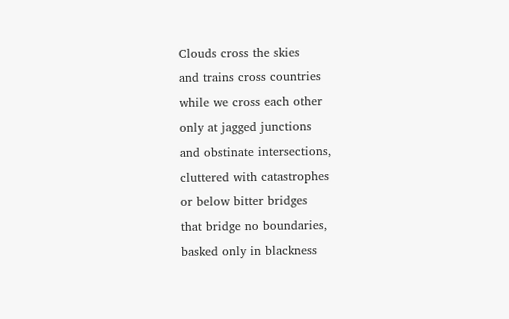Clouds cross the skies
and trains cross countries
while we cross each other
only at jagged junctions
and obstinate intersections,
cluttered with catastrophes
or below bitter bridges
that bridge no boundaries,
basked only in blackness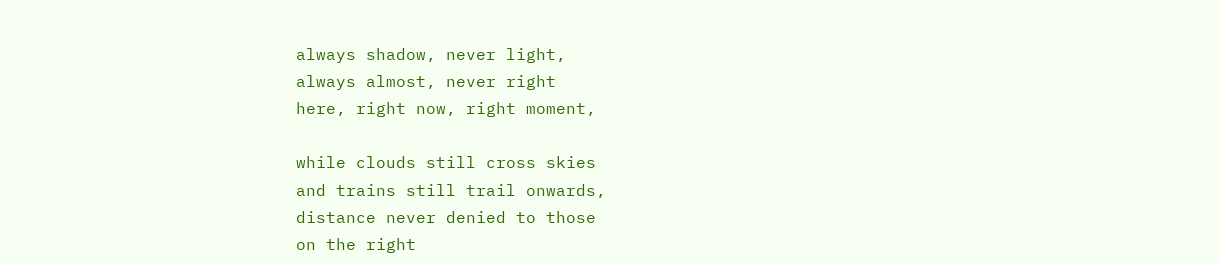always shadow, never light,
always almost, never right
here, right now, right moment,

while clouds still cross skies
and trains still trail onwards,
distance never denied to those
on the right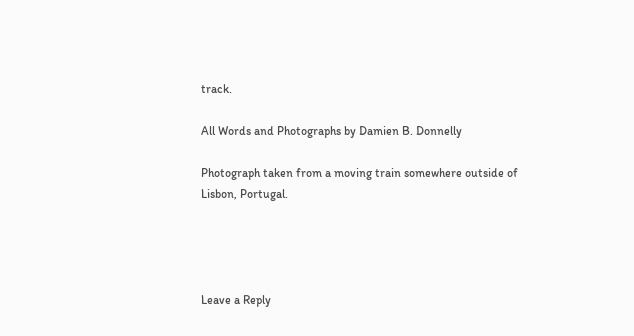track.

All Words and Photographs by Damien B. Donnelly

Photograph taken from a moving train somewhere outside of Lisbon, Portugal.




Leave a Reply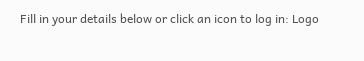Fill in your details below or click an icon to log in: Logo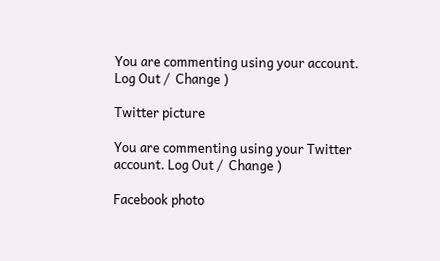You are commenting using your account. Log Out /  Change )

Twitter picture

You are commenting using your Twitter account. Log Out /  Change )

Facebook photo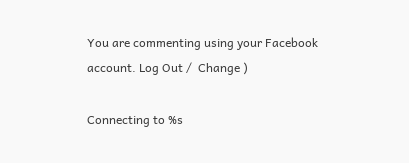You are commenting using your Facebook account. Log Out /  Change )

Connecting to %s